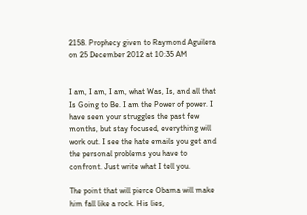2158. Prophecy given to Raymond Aguilera on 25 December 2012 at 10:35 AM


I am, I am, I am, what Was, Is, and all that Is Going to Be. I am the Power of power. I have seen your struggles the past few months, but stay focused, everything will work out. I see the hate emails you get and the personal problems you have to confront. Just write what I tell you.

The point that will pierce Obama will make him fall like a rock. His lies,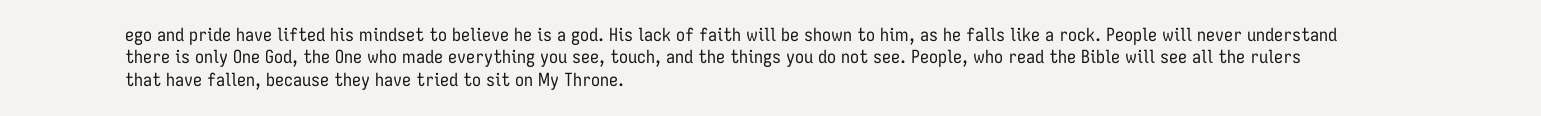ego and pride have lifted his mindset to believe he is a god. His lack of faith will be shown to him, as he falls like a rock. People will never understand there is only One God, the One who made everything you see, touch, and the things you do not see. People, who read the Bible will see all the rulers that have fallen, because they have tried to sit on My Throne.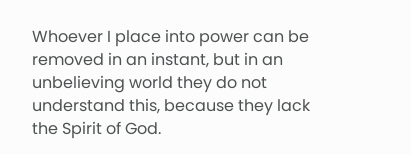Whoever I place into power can be removed in an instant, but in an unbelieving world they do not understand this, because they lack the Spirit of God.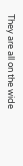They are all on the wide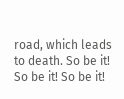road, which leads to death. So be it! So be it! So be it!